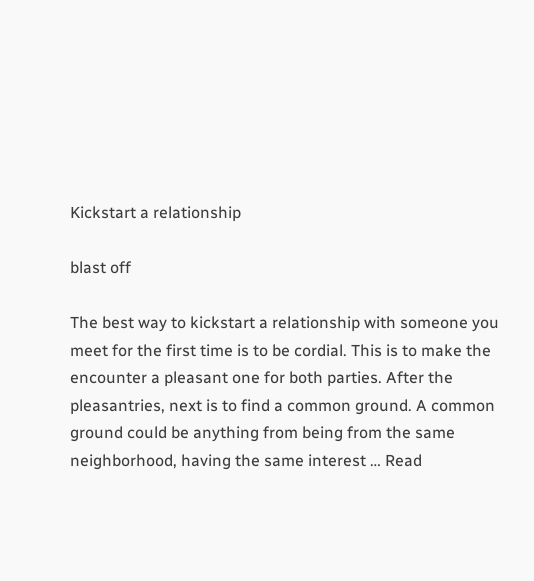Kickstart a relationship

blast off

The best way to kickstart a relationship with someone you meet for the first time is to be cordial. This is to make the encounter a pleasant one for both parties. After the pleasantries, next is to find a common ground. A common ground could be anything from being from the same neighborhood, having the same interest … Read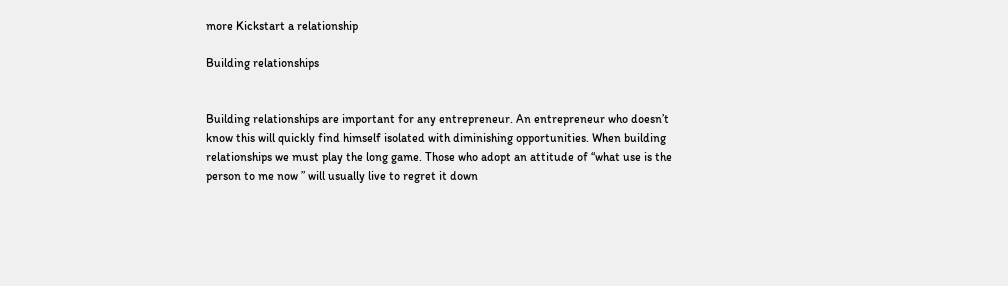more Kickstart a relationship

Building relationships


Building relationships are important for any entrepreneur. An entrepreneur who doesn’t know this will quickly find himself isolated with diminishing opportunities. When building relationships we must play the long game. Those who adopt an attitude of “what use is the person to me now ” will usually live to regret it down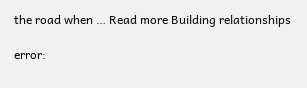the road when … Read more Building relationships

error: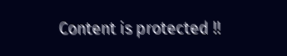Content is protected !!